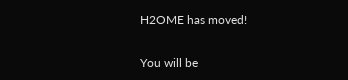H2OME has moved!

You will be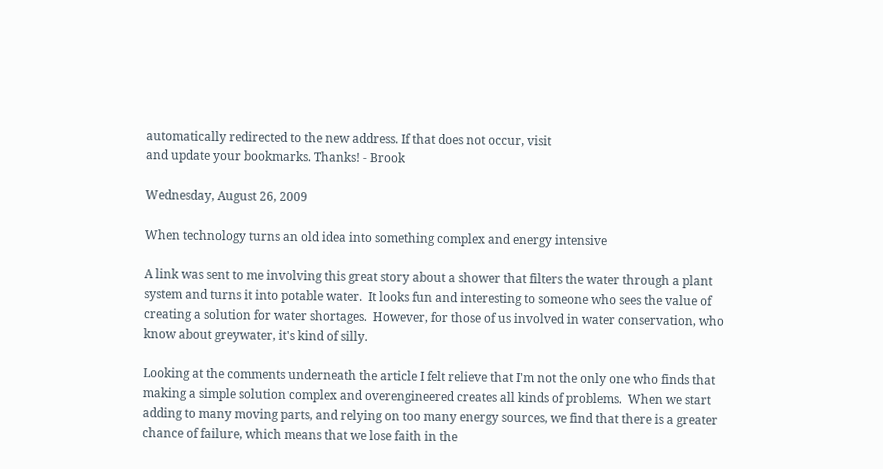automatically redirected to the new address. If that does not occur, visit
and update your bookmarks. Thanks! - Brook

Wednesday, August 26, 2009

When technology turns an old idea into something complex and energy intensive

A link was sent to me involving this great story about a shower that filters the water through a plant system and turns it into potable water.  It looks fun and interesting to someone who sees the value of creating a solution for water shortages.  However, for those of us involved in water conservation, who know about greywater, it's kind of silly.

Looking at the comments underneath the article I felt relieve that I'm not the only one who finds that making a simple solution complex and overengineered creates all kinds of problems.  When we start adding to many moving parts, and relying on too many energy sources, we find that there is a greater chance of failure, which means that we lose faith in the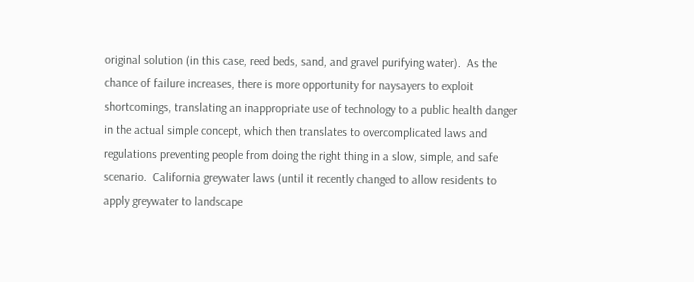original solution (in this case, reed beds, sand, and gravel purifying water).  As the chance of failure increases, there is more opportunity for naysayers to exploit shortcomings, translating an inappropriate use of technology to a public health danger in the actual simple concept, which then translates to overcomplicated laws and regulations preventing people from doing the right thing in a slow, simple, and safe scenario.  California greywater laws (until it recently changed to allow residents to apply greywater to landscape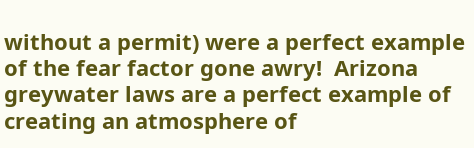without a permit) were a perfect example of the fear factor gone awry!  Arizona greywater laws are a perfect example of creating an atmosphere of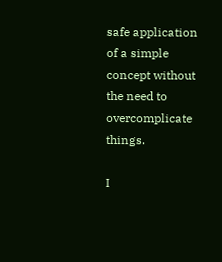safe application of a simple concept without the need to overcomplicate things.

I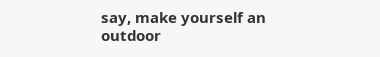say, make yourself an outdoor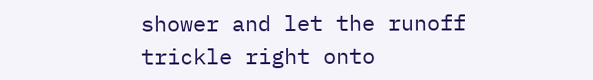shower and let the runoff trickle right onto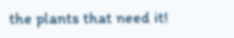the plants that need it!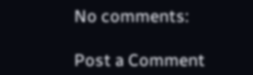No comments:

Post a Comment